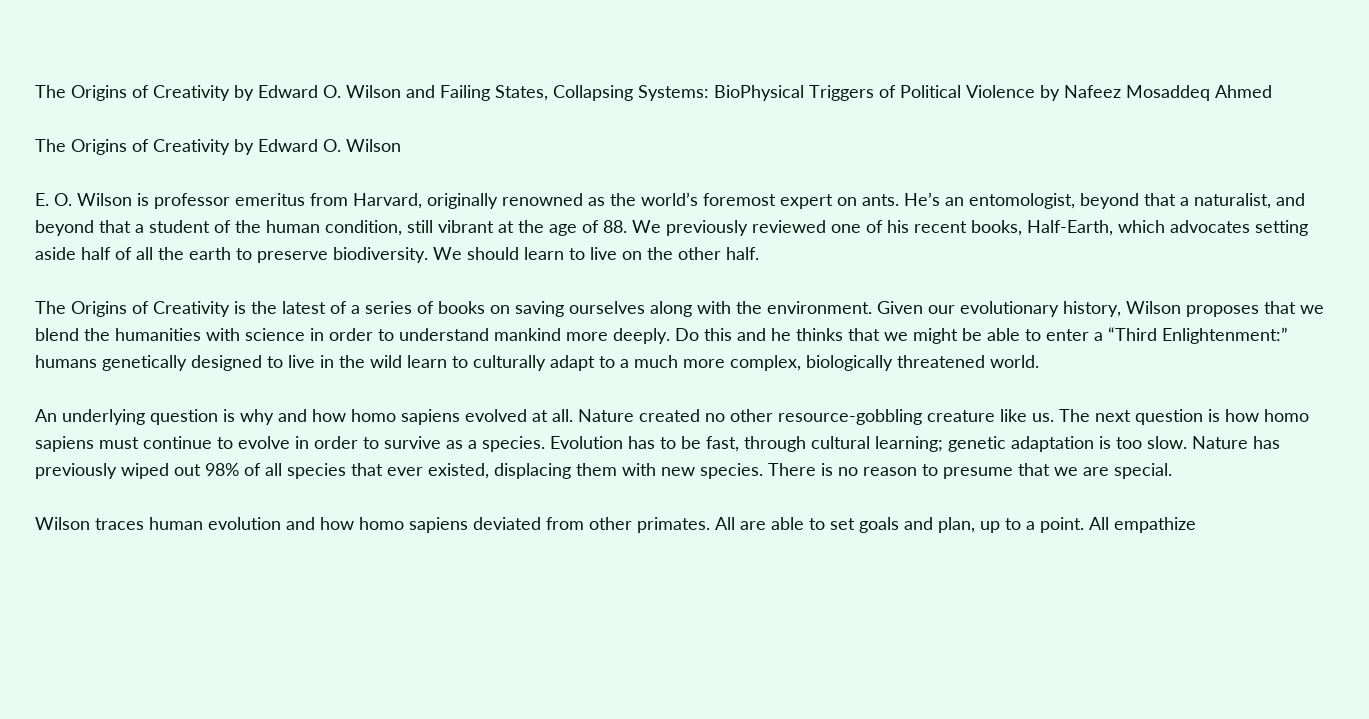The Origins of Creativity by Edward O. Wilson and Failing States, Collapsing Systems: BioPhysical Triggers of Political Violence by Nafeez Mosaddeq Ahmed

The Origins of Creativity by Edward O. Wilson

E. O. Wilson is professor emeritus from Harvard, originally renowned as the world’s foremost expert on ants. He’s an entomologist, beyond that a naturalist, and beyond that a student of the human condition, still vibrant at the age of 88. We previously reviewed one of his recent books, Half-Earth, which advocates setting aside half of all the earth to preserve biodiversity. We should learn to live on the other half.

The Origins of Creativity is the latest of a series of books on saving ourselves along with the environment. Given our evolutionary history, Wilson proposes that we blend the humanities with science in order to understand mankind more deeply. Do this and he thinks that we might be able to enter a “Third Enlightenment:” humans genetically designed to live in the wild learn to culturally adapt to a much more complex, biologically threatened world.

An underlying question is why and how homo sapiens evolved at all. Nature created no other resource-gobbling creature like us. The next question is how homo sapiens must continue to evolve in order to survive as a species. Evolution has to be fast, through cultural learning; genetic adaptation is too slow. Nature has previously wiped out 98% of all species that ever existed, displacing them with new species. There is no reason to presume that we are special.

Wilson traces human evolution and how homo sapiens deviated from other primates. All are able to set goals and plan, up to a point. All empathize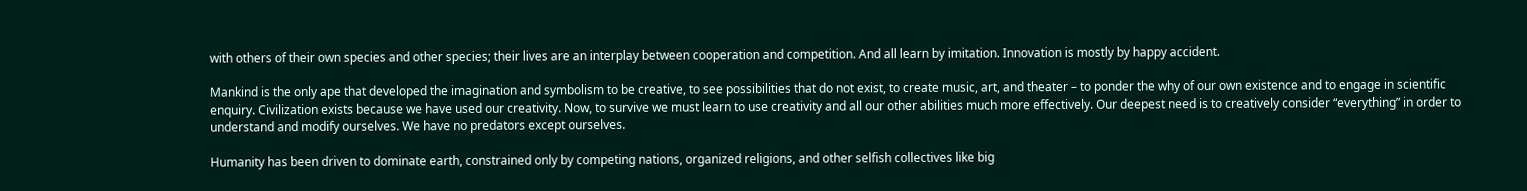with others of their own species and other species; their lives are an interplay between cooperation and competition. And all learn by imitation. Innovation is mostly by happy accident.

Mankind is the only ape that developed the imagination and symbolism to be creative, to see possibilities that do not exist, to create music, art, and theater – to ponder the why of our own existence and to engage in scientific enquiry. Civilization exists because we have used our creativity. Now, to survive we must learn to use creativity and all our other abilities much more effectively. Our deepest need is to creatively consider “everything” in order to understand and modify ourselves. We have no predators except ourselves.

Humanity has been driven to dominate earth, constrained only by competing nations, organized religions, and other selfish collectives like big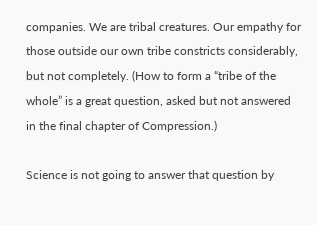companies. We are tribal creatures. Our empathy for those outside our own tribe constricts considerably, but not completely. (How to form a “tribe of the whole” is a great question, asked but not answered in the final chapter of Compression.)

Science is not going to answer that question by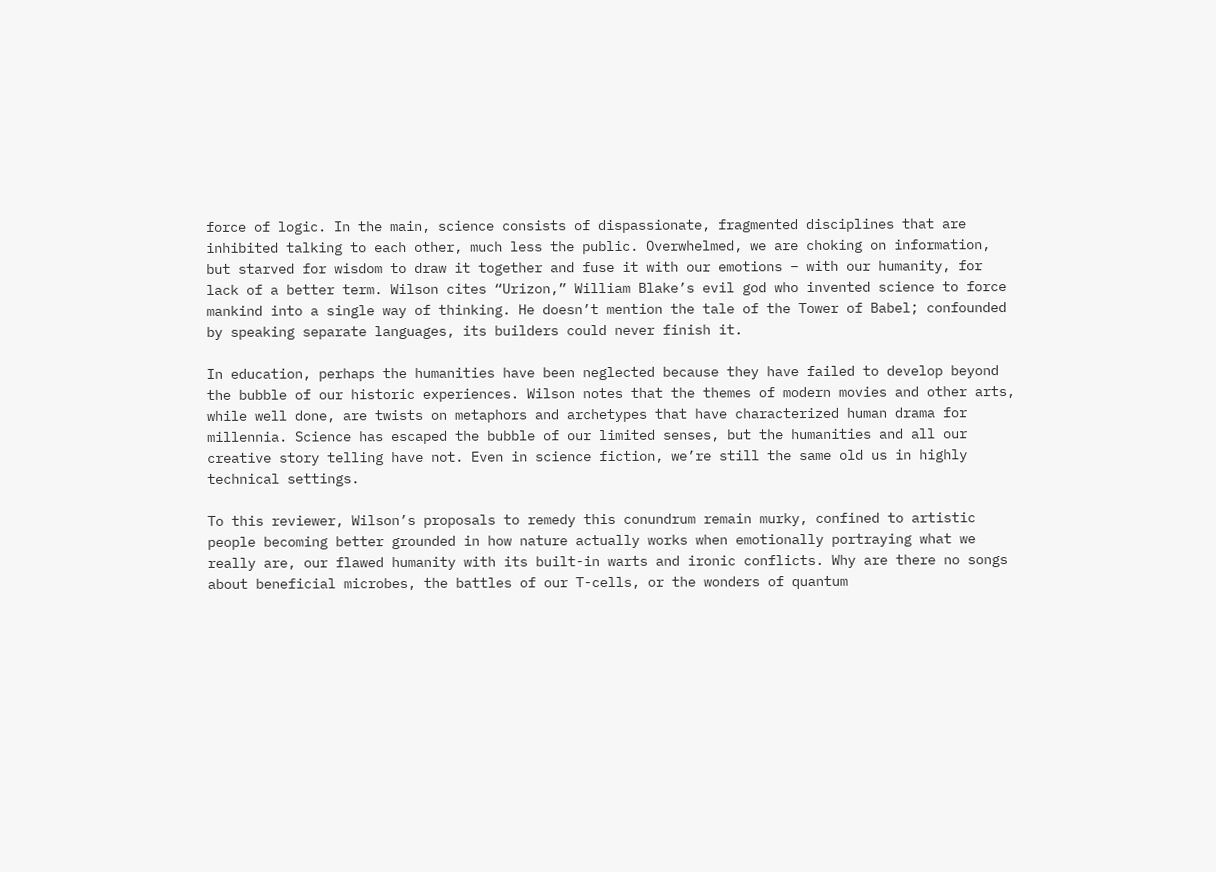force of logic. In the main, science consists of dispassionate, fragmented disciplines that are inhibited talking to each other, much less the public. Overwhelmed, we are choking on information, but starved for wisdom to draw it together and fuse it with our emotions – with our humanity, for lack of a better term. Wilson cites “Urizon,” William Blake’s evil god who invented science to force mankind into a single way of thinking. He doesn’t mention the tale of the Tower of Babel; confounded by speaking separate languages, its builders could never finish it.

In education, perhaps the humanities have been neglected because they have failed to develop beyond the bubble of our historic experiences. Wilson notes that the themes of modern movies and other arts, while well done, are twists on metaphors and archetypes that have characterized human drama for millennia. Science has escaped the bubble of our limited senses, but the humanities and all our creative story telling have not. Even in science fiction, we’re still the same old us in highly technical settings.

To this reviewer, Wilson’s proposals to remedy this conundrum remain murky, confined to artistic people becoming better grounded in how nature actually works when emotionally portraying what we really are, our flawed humanity with its built-in warts and ironic conflicts. Why are there no songs about beneficial microbes, the battles of our T-cells, or the wonders of quantum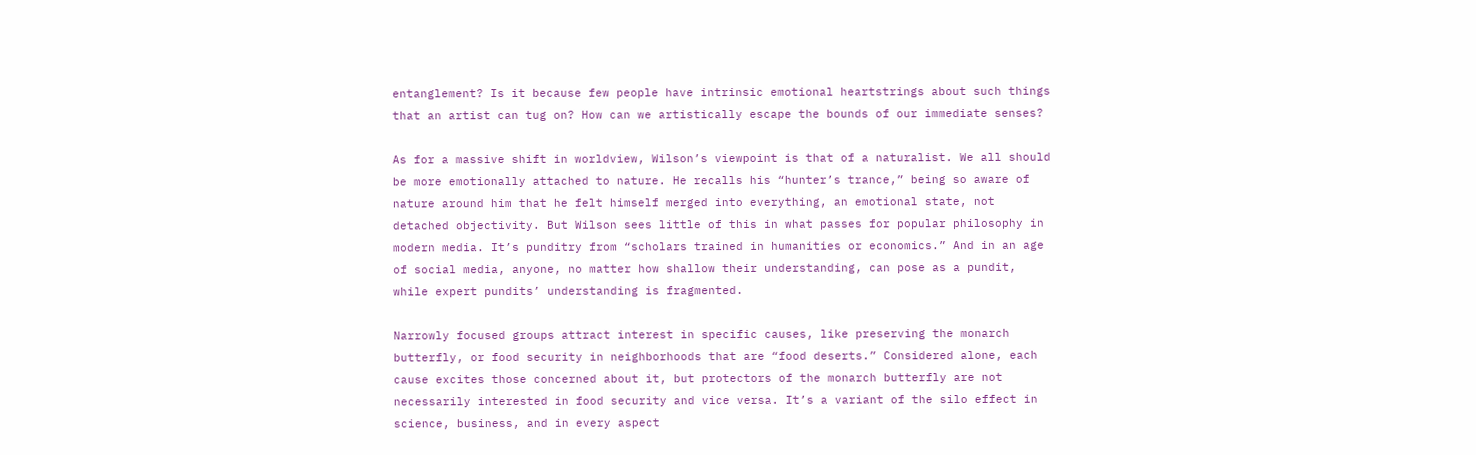entanglement? Is it because few people have intrinsic emotional heartstrings about such things that an artist can tug on? How can we artistically escape the bounds of our immediate senses?

As for a massive shift in worldview, Wilson’s viewpoint is that of a naturalist. We all should be more emotionally attached to nature. He recalls his “hunter’s trance,” being so aware of nature around him that he felt himself merged into everything, an emotional state, not detached objectivity. But Wilson sees little of this in what passes for popular philosophy in modern media. It’s punditry from “scholars trained in humanities or economics.” And in an age of social media, anyone, no matter how shallow their understanding, can pose as a pundit, while expert pundits’ understanding is fragmented.

Narrowly focused groups attract interest in specific causes, like preserving the monarch butterfly, or food security in neighborhoods that are “food deserts.” Considered alone, each cause excites those concerned about it, but protectors of the monarch butterfly are not necessarily interested in food security and vice versa. It’s a variant of the silo effect in science, business, and in every aspect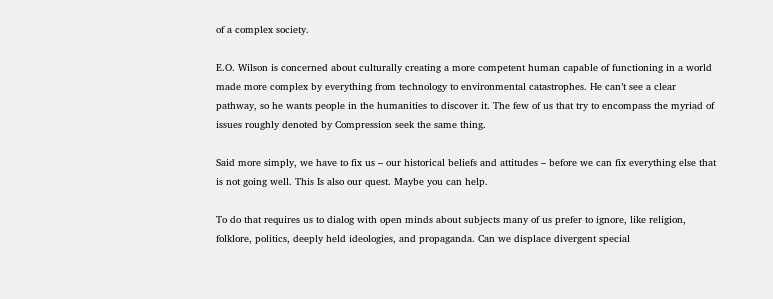of a complex society.

E.O. Wilson is concerned about culturally creating a more competent human capable of functioning in a world made more complex by everything from technology to environmental catastrophes. He can’t see a clear pathway, so he wants people in the humanities to discover it. The few of us that try to encompass the myriad of issues roughly denoted by Compression seek the same thing.

Said more simply, we have to fix us – our historical beliefs and attitudes – before we can fix everything else that is not going well. This Is also our quest. Maybe you can help.

To do that requires us to dialog with open minds about subjects many of us prefer to ignore, like religion, folklore, politics, deeply held ideologies, and propaganda. Can we displace divergent special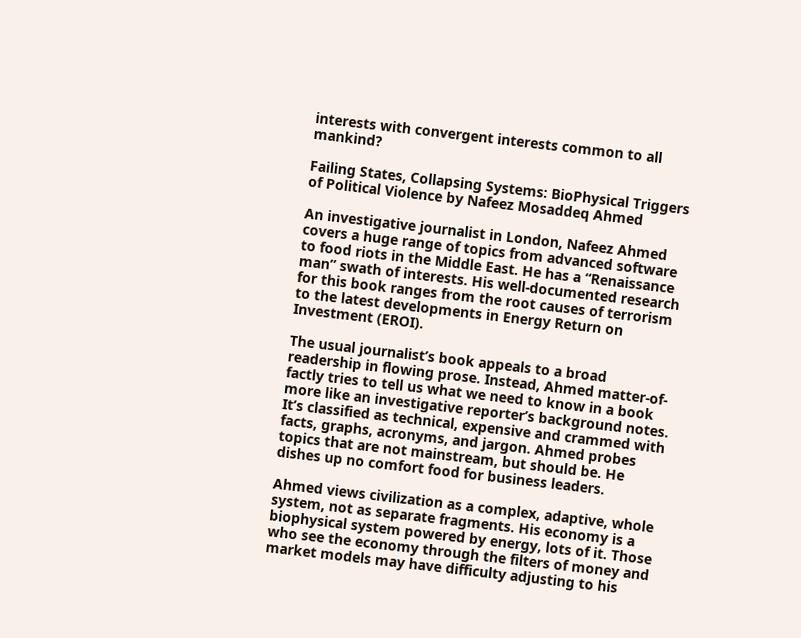interests with convergent interests common to all mankind?

Failing States, Collapsing Systems: BioPhysical Triggers of Political Violence by Nafeez Mosaddeq Ahmed

An investigative journalist in London, Nafeez Ahmed covers a huge range of topics from advanced software to food riots in the Middle East. He has a “Renaissance man” swath of interests. His well-documented research for this book ranges from the root causes of terrorism to the latest developments in Energy Return on Investment (EROI).

The usual journalist’s book appeals to a broad readership in flowing prose. Instead, Ahmed matter-of-factly tries to tell us what we need to know in a book more like an investigative reporter’s background notes. It’s classified as technical, expensive and crammed with facts, graphs, acronyms, and jargon. Ahmed probes topics that are not mainstream, but should be. He dishes up no comfort food for business leaders.

Ahmed views civilization as a complex, adaptive, whole system, not as separate fragments. His economy is a biophysical system powered by energy, lots of it. Those who see the economy through the filters of money and market models may have difficulty adjusting to his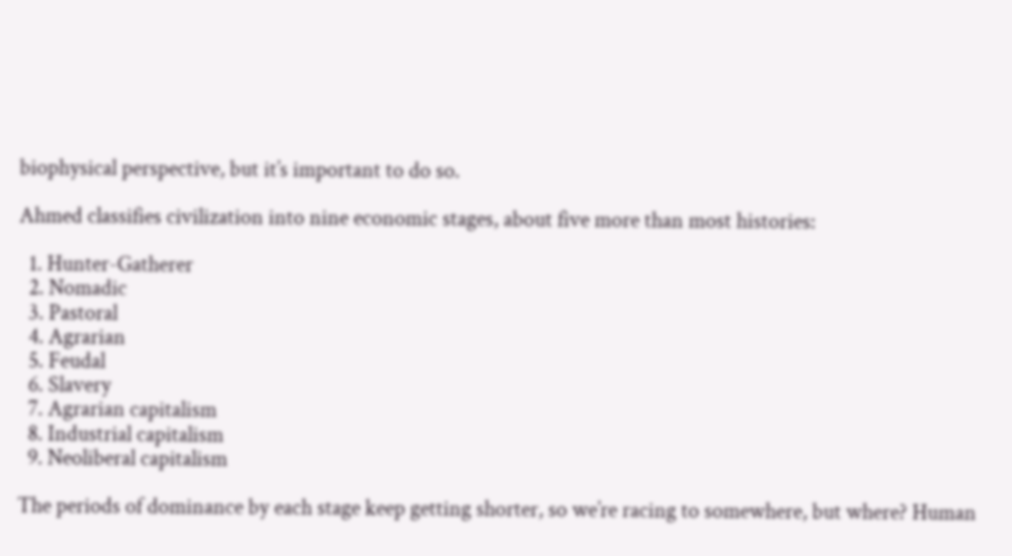biophysical perspective, but it’s important to do so.

Ahmed classifies civilization into nine economic stages, about five more than most histories:

  1. Hunter-Gatherer
  2. Nomadic
  3. Pastoral
  4. Agrarian
  5. Feudal
  6. Slavery
  7. Agrarian capitalism
  8. Industrial capitalism
  9. Neoliberal capitalism

The periods of dominance by each stage keep getting shorter, so we’re racing to somewhere, but where? Human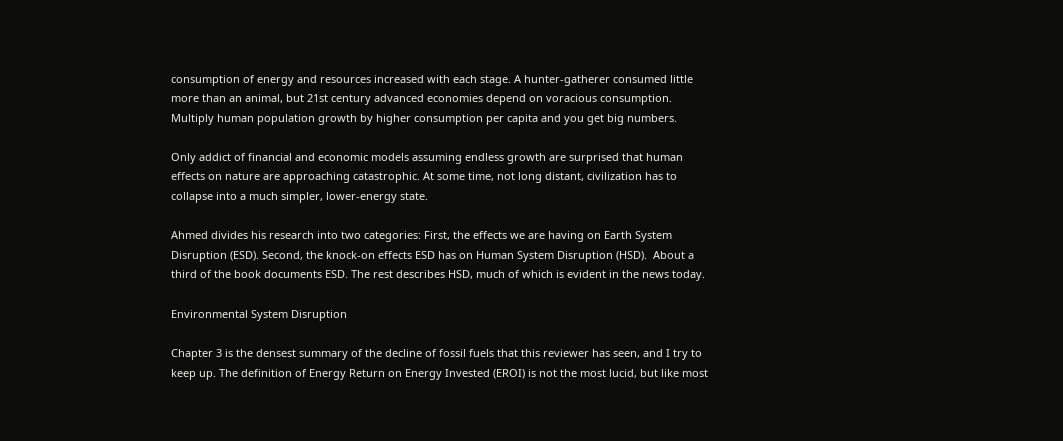consumption of energy and resources increased with each stage. A hunter-gatherer consumed little more than an animal, but 21st century advanced economies depend on voracious consumption. Multiply human population growth by higher consumption per capita and you get big numbers.

Only addict of financial and economic models assuming endless growth are surprised that human effects on nature are approaching catastrophic. At some time, not long distant, civilization has to collapse into a much simpler, lower-energy state.

Ahmed divides his research into two categories: First, the effects we are having on Earth System Disruption (ESD). Second, the knock-on effects ESD has on Human System Disruption (HSD).  About a third of the book documents ESD. The rest describes HSD, much of which is evident in the news today.

Environmental System Disruption

Chapter 3 is the densest summary of the decline of fossil fuels that this reviewer has seen, and I try to keep up. The definition of Energy Return on Energy Invested (EROI) is not the most lucid, but like most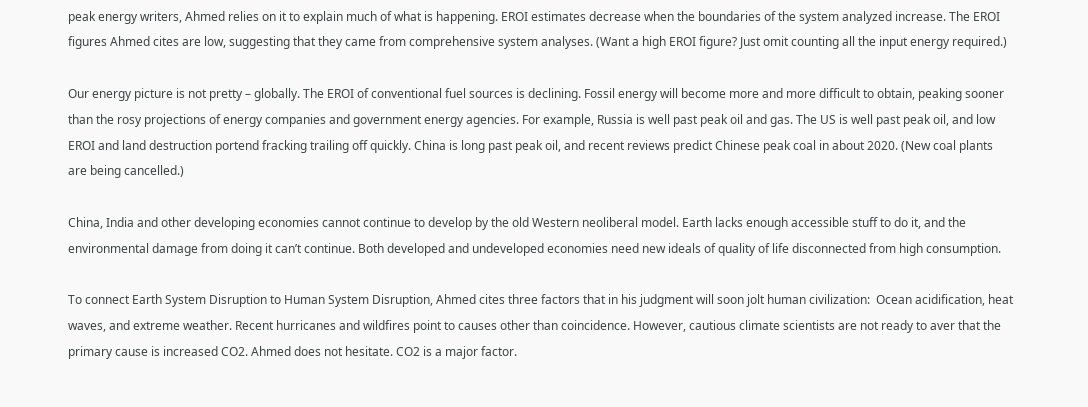peak energy writers, Ahmed relies on it to explain much of what is happening. EROI estimates decrease when the boundaries of the system analyzed increase. The EROI figures Ahmed cites are low, suggesting that they came from comprehensive system analyses. (Want a high EROI figure? Just omit counting all the input energy required.)

Our energy picture is not pretty – globally. The EROI of conventional fuel sources is declining. Fossil energy will become more and more difficult to obtain, peaking sooner than the rosy projections of energy companies and government energy agencies. For example, Russia is well past peak oil and gas. The US is well past peak oil, and low EROI and land destruction portend fracking trailing off quickly. China is long past peak oil, and recent reviews predict Chinese peak coal in about 2020. (New coal plants are being cancelled.)

China, India and other developing economies cannot continue to develop by the old Western neoliberal model. Earth lacks enough accessible stuff to do it, and the environmental damage from doing it can’t continue. Both developed and undeveloped economies need new ideals of quality of life disconnected from high consumption.

To connect Earth System Disruption to Human System Disruption, Ahmed cites three factors that in his judgment will soon jolt human civilization:  Ocean acidification, heat waves, and extreme weather. Recent hurricanes and wildfires point to causes other than coincidence. However, cautious climate scientists are not ready to aver that the primary cause is increased CO2. Ahmed does not hesitate. CO2 is a major factor.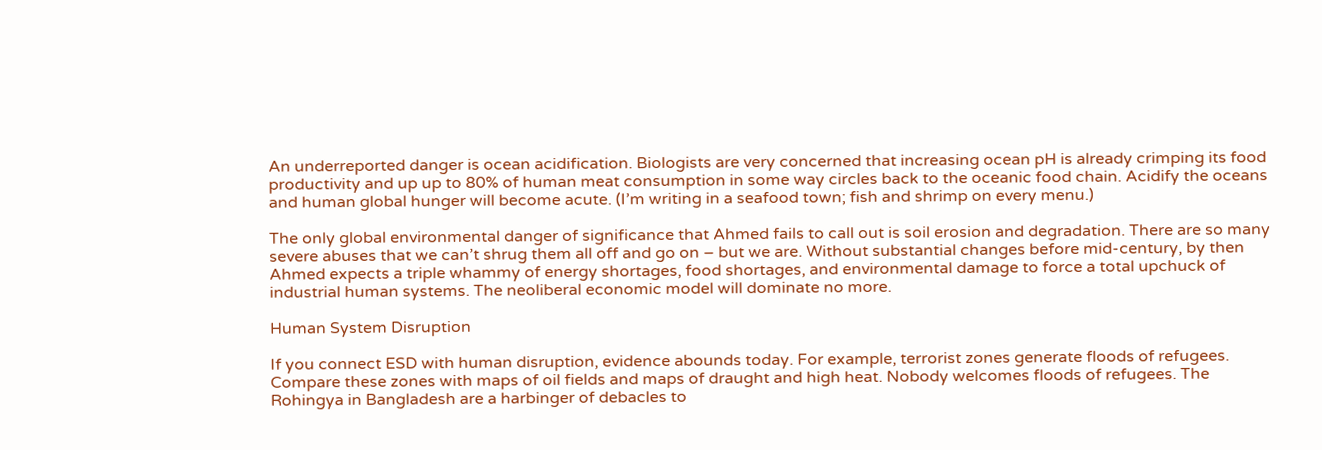An underreported danger is ocean acidification. Biologists are very concerned that increasing ocean pH is already crimping its food productivity and up up to 80% of human meat consumption in some way circles back to the oceanic food chain. Acidify the oceans and human global hunger will become acute. (I’m writing in a seafood town; fish and shrimp on every menu.)

The only global environmental danger of significance that Ahmed fails to call out is soil erosion and degradation. There are so many severe abuses that we can’t shrug them all off and go on – but we are. Without substantial changes before mid-century, by then Ahmed expects a triple whammy of energy shortages, food shortages, and environmental damage to force a total upchuck of industrial human systems. The neoliberal economic model will dominate no more.

Human System Disruption

If you connect ESD with human disruption, evidence abounds today. For example, terrorist zones generate floods of refugees. Compare these zones with maps of oil fields and maps of draught and high heat. Nobody welcomes floods of refugees. The Rohingya in Bangladesh are a harbinger of debacles to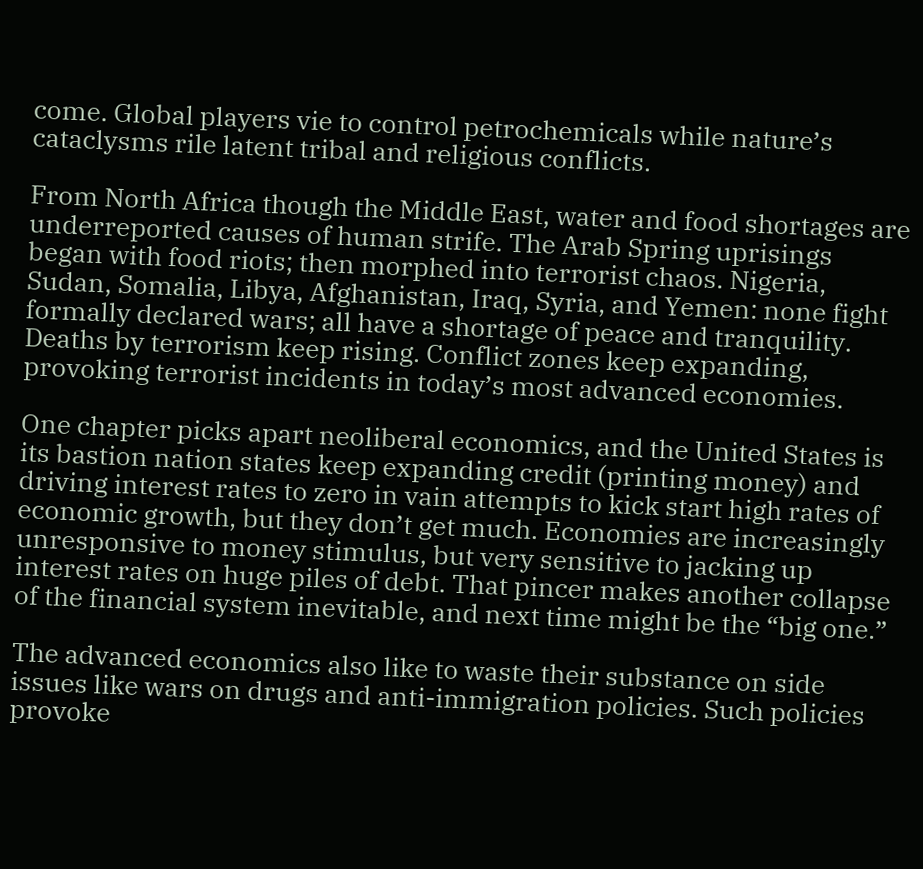come. Global players vie to control petrochemicals while nature’s cataclysms rile latent tribal and religious conflicts.

From North Africa though the Middle East, water and food shortages are underreported causes of human strife. The Arab Spring uprisings began with food riots; then morphed into terrorist chaos. Nigeria, Sudan, Somalia, Libya, Afghanistan, Iraq, Syria, and Yemen: none fight formally declared wars; all have a shortage of peace and tranquility. Deaths by terrorism keep rising. Conflict zones keep expanding, provoking terrorist incidents in today’s most advanced economies.

One chapter picks apart neoliberal economics, and the United States is its bastion nation states keep expanding credit (printing money) and driving interest rates to zero in vain attempts to kick start high rates of economic growth, but they don’t get much. Economies are increasingly unresponsive to money stimulus, but very sensitive to jacking up interest rates on huge piles of debt. That pincer makes another collapse of the financial system inevitable, and next time might be the “big one.”

The advanced economics also like to waste their substance on side issues like wars on drugs and anti-immigration policies. Such policies provoke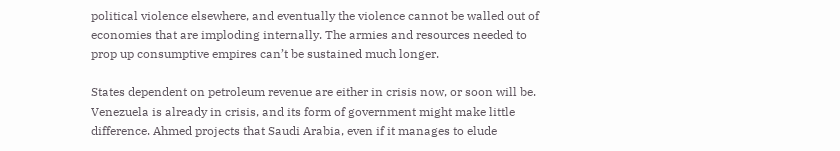political violence elsewhere, and eventually the violence cannot be walled out of economies that are imploding internally. The armies and resources needed to prop up consumptive empires can’t be sustained much longer.

States dependent on petroleum revenue are either in crisis now, or soon will be. Venezuela is already in crisis, and its form of government might make little difference. Ahmed projects that Saudi Arabia, even if it manages to elude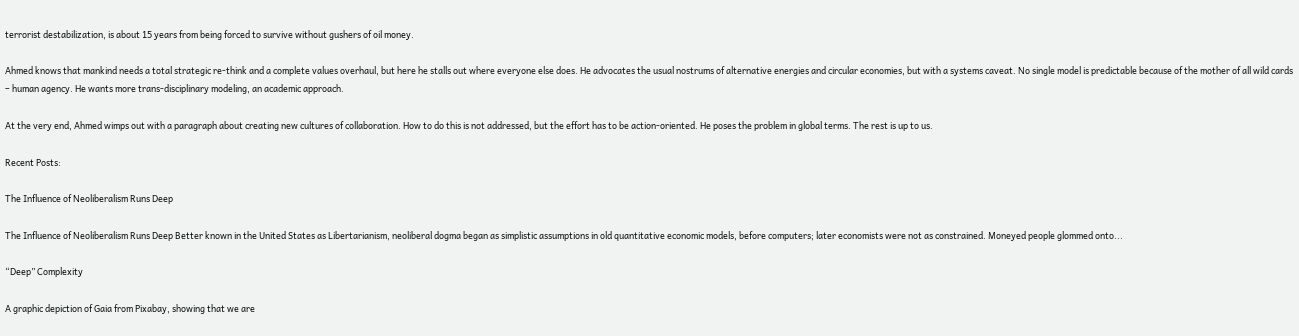terrorist destabilization, is about 15 years from being forced to survive without gushers of oil money.

Ahmed knows that mankind needs a total strategic re-think and a complete values overhaul, but here he stalls out where everyone else does. He advocates the usual nostrums of alternative energies and circular economies, but with a systems caveat. No single model is predictable because of the mother of all wild cards – human agency. He wants more trans-disciplinary modeling, an academic approach.

At the very end, Ahmed wimps out with a paragraph about creating new cultures of collaboration. How to do this is not addressed, but the effort has to be action-oriented. He poses the problem in global terms. The rest is up to us.

Recent Posts:

The Influence of Neoliberalism Runs Deep

The Influence of Neoliberalism Runs Deep Better known in the United States as Libertarianism, neoliberal dogma began as simplistic assumptions in old quantitative economic models, before computers; later economists were not as constrained. Moneyed people glommed onto...

“Deep” Complexity

A graphic depiction of Gaia from Pixabay, showing that we are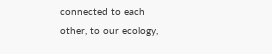connected to each other, to our ecology,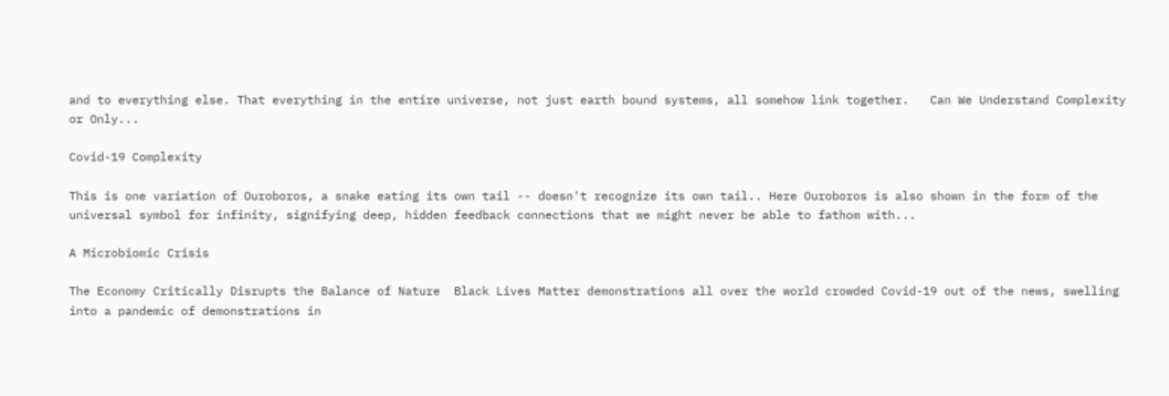and to everything else. That everything in the entire universe, not just earth bound systems, all somehow link together.   Can We Understand Complexity or Only...

Covid-19 Complexity

This is one variation of Ouroboros, a snake eating its own tail -- doesn't recognize its own tail.. Here Ouroboros is also shown in the form of the universal symbol for infinity, signifying deep, hidden feedback connections that we might never be able to fathom with...

A Microbiomic Crisis

The Economy Critically Disrupts the Balance of Nature  Black Lives Matter demonstrations all over the world crowded Covid-19 out of the news, swelling into a pandemic of demonstrations in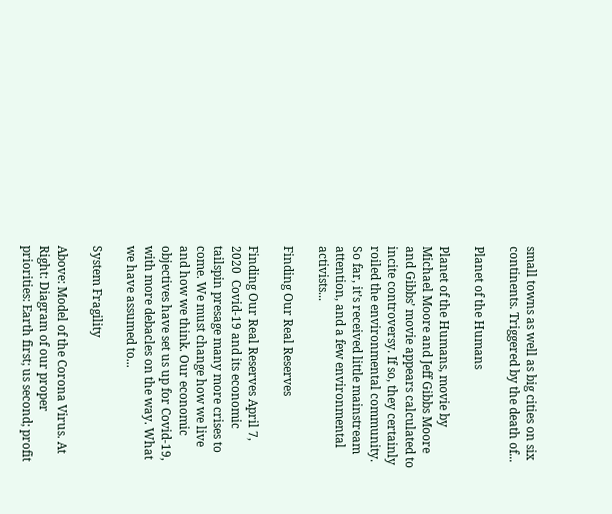small towns as well as big cities on six continents. Triggered by the death of...

Planet of the Humans

Planet of the Humans, movie by Michael Moore and Jeff Gibbs Moore and Gibbs’ movie appears calculated to incite controversy. If so, they certainly roiled the environmental community. So far, it’s received little mainstream attention, and a few environmental activists...

Finding Our Real Reserves

Finding Our Real Reserves April 7, 2020  Covid-19 and its economic tailspin presage many more crises to come. We must change how we live and how we think. Our economic objectives have set us up for Covid-19, with more debacles on the way. What we have assumed to...

System Fragility

Above: Model of the Corona Virus. At Right: Diagram of our proper priorities: Earth first; us second; profit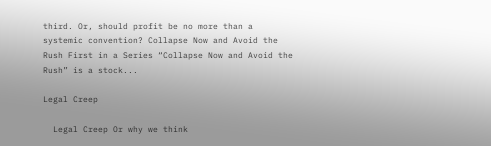third. Or, should profit be no more than a systemic convention? Collapse Now and Avoid the Rush First in a Series “Collapse Now and Avoid the Rush” is a stock...

Legal Creep

  Legal Creep Or why we think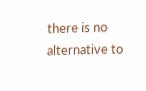there is no alternative to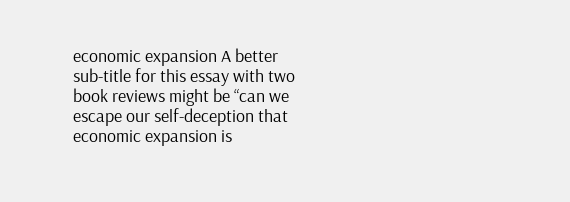economic expansion A better sub-title for this essay with two book reviews might be “can we escape our self-deception that economic expansion is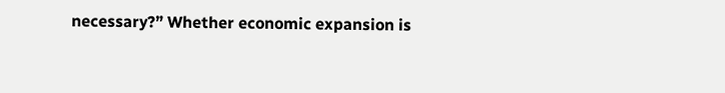necessary?” Whether economic expansion is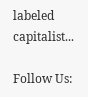labeled capitalist...

Follow Us: